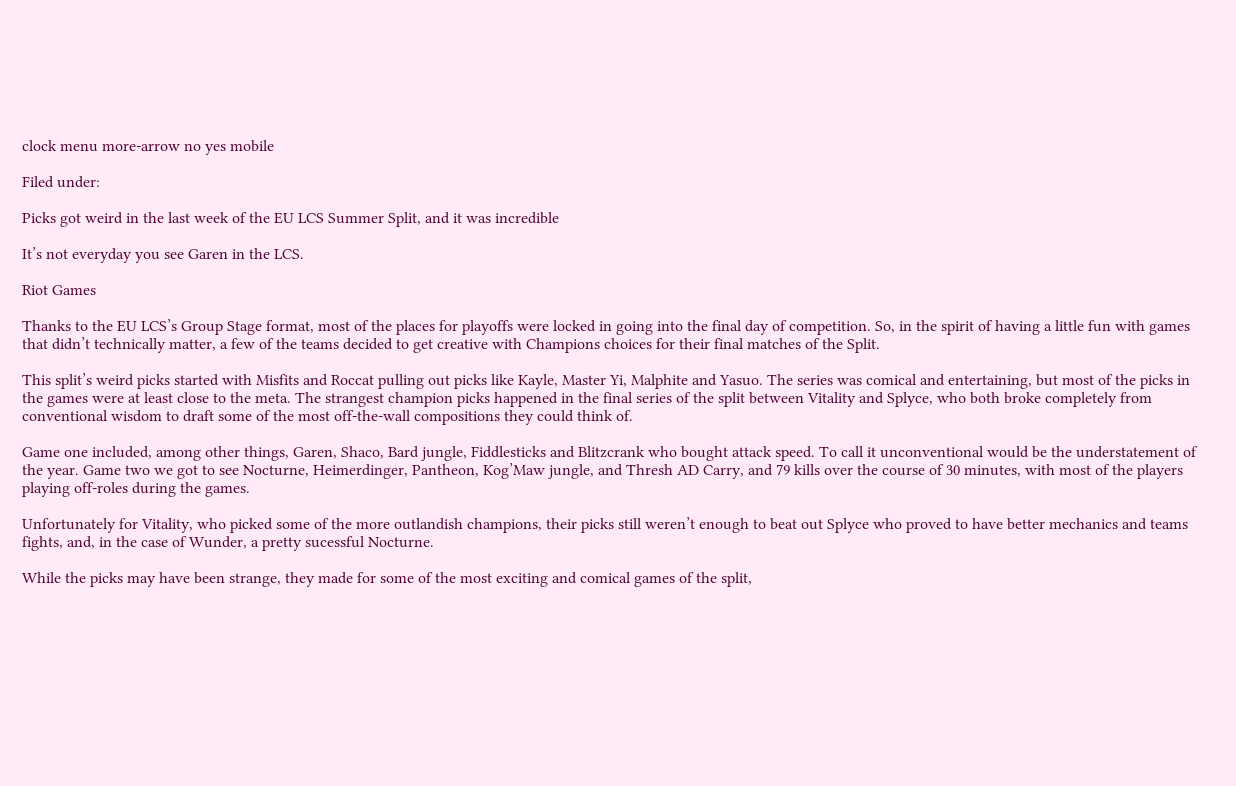clock menu more-arrow no yes mobile

Filed under:

Picks got weird in the last week of the EU LCS Summer Split, and it was incredible

It’s not everyday you see Garen in the LCS.

Riot Games

Thanks to the EU LCS’s Group Stage format, most of the places for playoffs were locked in going into the final day of competition. So, in the spirit of having a little fun with games that didn’t technically matter, a few of the teams decided to get creative with Champions choices for their final matches of the Split.

This split’s weird picks started with Misfits and Roccat pulling out picks like Kayle, Master Yi, Malphite and Yasuo. The series was comical and entertaining, but most of the picks in the games were at least close to the meta. The strangest champion picks happened in the final series of the split between Vitality and Splyce, who both broke completely from conventional wisdom to draft some of the most off-the-wall compositions they could think of.

Game one included, among other things, Garen, Shaco, Bard jungle, Fiddlesticks and Blitzcrank who bought attack speed. To call it unconventional would be the understatement of the year. Game two we got to see Nocturne, Heimerdinger, Pantheon, Kog’Maw jungle, and Thresh AD Carry, and 79 kills over the course of 30 minutes, with most of the players playing off-roles during the games.

Unfortunately for Vitality, who picked some of the more outlandish champions, their picks still weren’t enough to beat out Splyce who proved to have better mechanics and teams fights, and, in the case of Wunder, a pretty sucessful Nocturne.

While the picks may have been strange, they made for some of the most exciting and comical games of the split,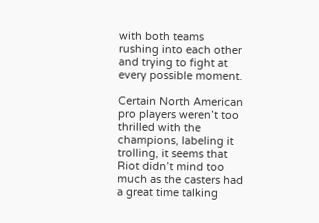with both teams rushing into each other and trying to fight at every possible moment.

Certain North American pro players weren’t too thrilled with the champions, labeling it trolling, it seems that Riot didn’t mind too much as the casters had a great time talking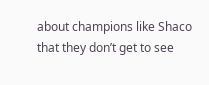about champions like Shaco that they don’t get to see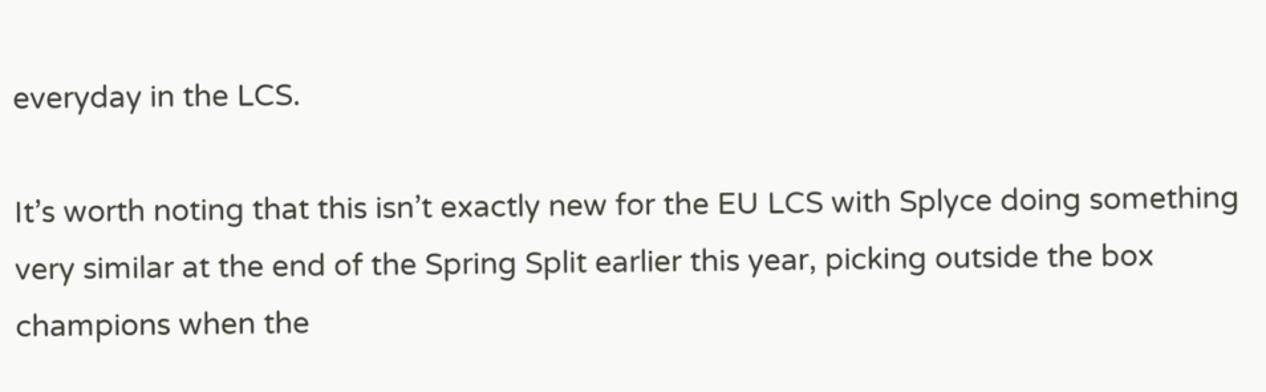everyday in the LCS.

It’s worth noting that this isn’t exactly new for the EU LCS with Splyce doing something very similar at the end of the Spring Split earlier this year, picking outside the box champions when the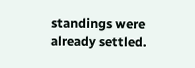standings were already settled.